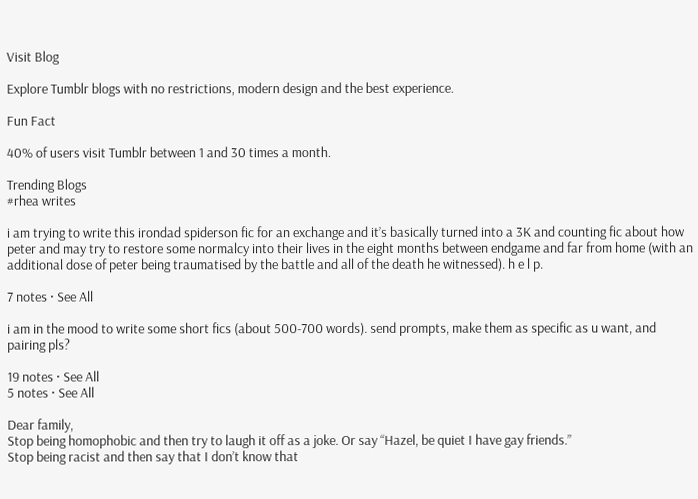Visit Blog

Explore Tumblr blogs with no restrictions, modern design and the best experience.

Fun Fact

40% of users visit Tumblr between 1 and 30 times a month.

Trending Blogs
#rhea writes

i am trying to write this irondad spiderson fic for an exchange and it’s basically turned into a 3K and counting fic about how peter and may try to restore some normalcy into their lives in the eight months between endgame and far from home (with an additional dose of peter being traumatised by the battle and all of the death he witnessed). h e l p.

7 notes · See All

i am in the mood to write some short fics (about 500-700 words). send prompts, make them as specific as u want, and pairing pls?

19 notes · See All
5 notes · See All

Dear family,
Stop being homophobic and then try to laugh it off as a joke. Or say “Hazel, be quiet I have gay friends.”
Stop being racist and then say that I don’t know that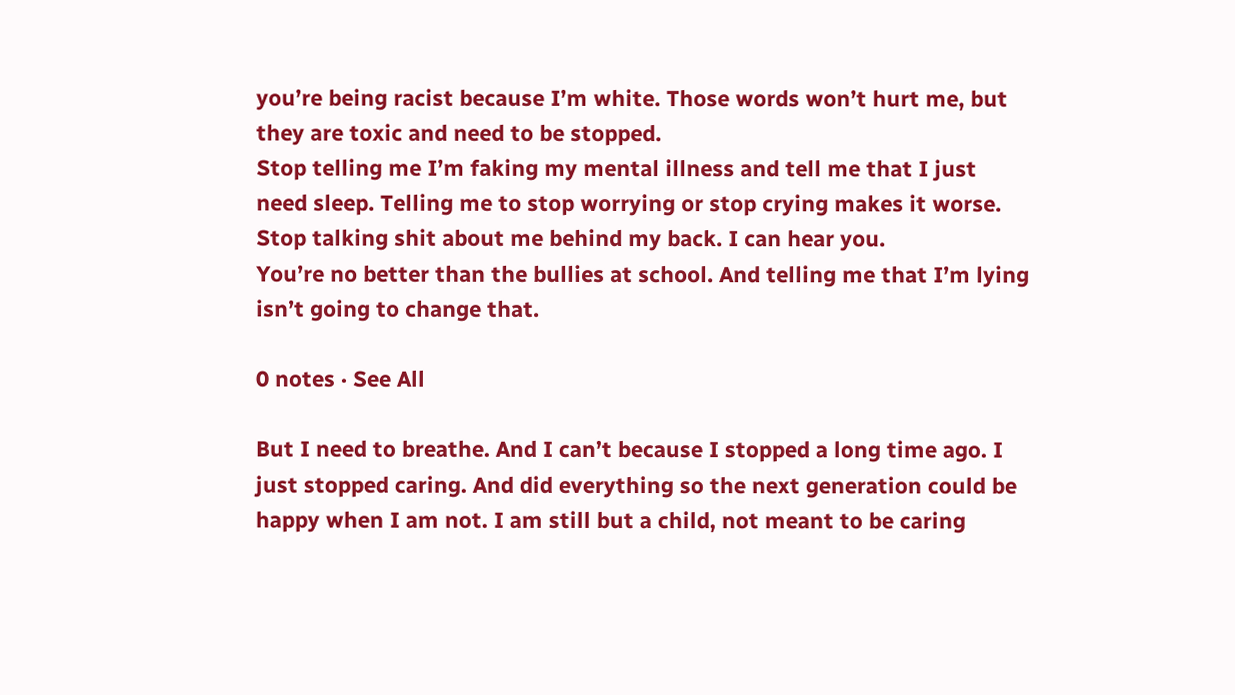you’re being racist because I’m white. Those words won’t hurt me, but they are toxic and need to be stopped.
Stop telling me I’m faking my mental illness and tell me that I just need sleep. Telling me to stop worrying or stop crying makes it worse. Stop talking shit about me behind my back. I can hear you.
You’re no better than the bullies at school. And telling me that I’m lying isn’t going to change that.

0 notes · See All

But I need to breathe. And I can’t because I stopped a long time ago. I just stopped caring. And did everything so the next generation could be happy when I am not. I am still but a child, not meant to be caring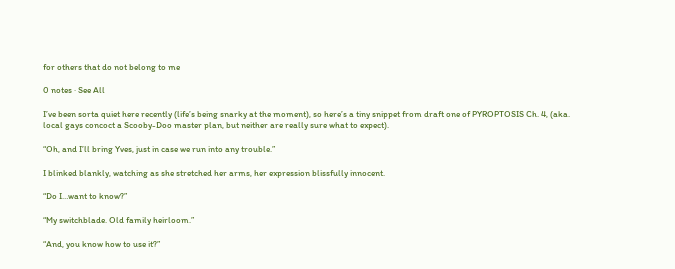for others that do not belong to me

0 notes · See All

I’ve been sorta quiet here recently (life’s being snarky at the moment), so here’s a tiny snippet from draft one of PYROPTOSIS Ch. 4, (aka. local gays concoct a Scooby-Doo master plan, but neither are really sure what to expect).

“Oh, and I’ll bring Yves, just in case we run into any trouble.”

I blinked blankly, watching as she stretched her arms, her expression blissfully innocent.

“Do I…want to know?”

“My switchblade. Old family heirloom.”

“And, you know how to use it?”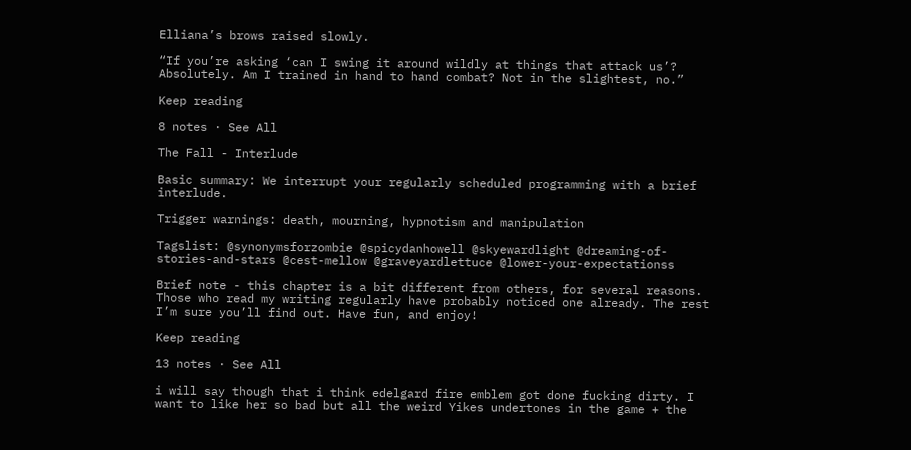Elliana’s brows raised slowly.

“If you’re asking ‘can I swing it around wildly at things that attack us’? Absolutely. Am I trained in hand to hand combat? Not in the slightest, no.”

Keep reading

8 notes · See All

The Fall - Interlude

Basic summary: We interrupt your regularly scheduled programming with a brief interlude.

Trigger warnings: death, mourning, hypnotism and manipulation

Tagslist: @synonymsforzombie @spicydanhowell @skyewardlight @dreaming-of-stories-and-stars @cest-mellow @graveyardlettuce @lower-your-expectationss

Brief note - this chapter is a bit different from others, for several reasons. Those who read my writing regularly have probably noticed one already. The rest I’m sure you’ll find out. Have fun, and enjoy!

Keep reading

13 notes · See All

i will say though that i think edelgard fire emblem got done fucking dirty. I want to like her so bad but all the weird Yikes undertones in the game + the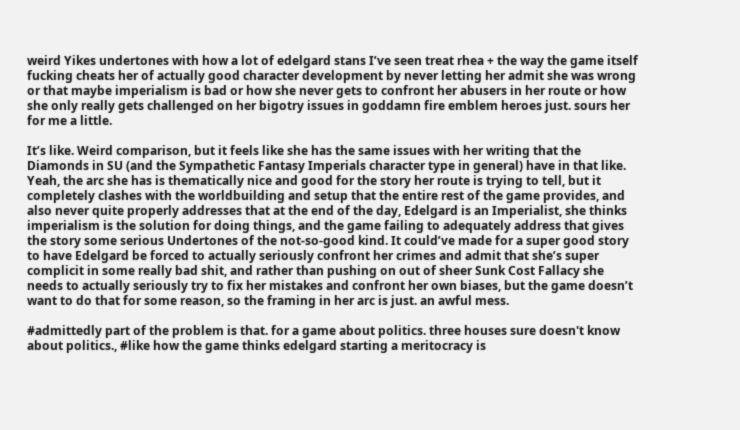weird Yikes undertones with how a lot of edelgard stans I’ve seen treat rhea + the way the game itself fucking cheats her of actually good character development by never letting her admit she was wrong or that maybe imperialism is bad or how she never gets to confront her abusers in her route or how she only really gets challenged on her bigotry issues in goddamn fire emblem heroes just. sours her for me a little.

It’s like. Weird comparison, but it feels like she has the same issues with her writing that the Diamonds in SU (and the Sympathetic Fantasy Imperials character type in general) have in that like. Yeah, the arc she has is thematically nice and good for the story her route is trying to tell, but it completely clashes with the worldbuilding and setup that the entire rest of the game provides, and also never quite properly addresses that at the end of the day, Edelgard is an Imperialist, she thinks imperialism is the solution for doing things, and the game failing to adequately address that gives the story some serious Undertones of the not-so-good kind. It could’ve made for a super good story to have Edelgard be forced to actually seriously confront her crimes and admit that she’s super complicit in some really bad shit, and rather than pushing on out of sheer Sunk Cost Fallacy she needs to actually seriously try to fix her mistakes and confront her own biases, but the game doesn’t want to do that for some reason, so the framing in her arc is just. an awful mess.

#admittedly part of the problem is that. for a game about politics. three houses sure doesn't know about politics., #like how the game thinks edelgard starting a meritocracy is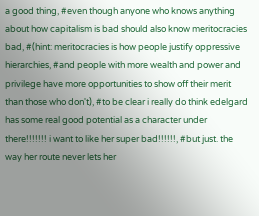a good thing, #even though anyone who knows anything about how capitalism is bad should also know meritocracies bad, #(hint: meritocracies is how people justify oppressive hierarchies, #and people with more wealth and power and privilege have more opportunities to show off their merit than those who don't), #to be clear i really do think edelgard has some real good potential as a character under there!!!!!!! i want to like her super bad!!!!!!, #but just. the way her route never lets her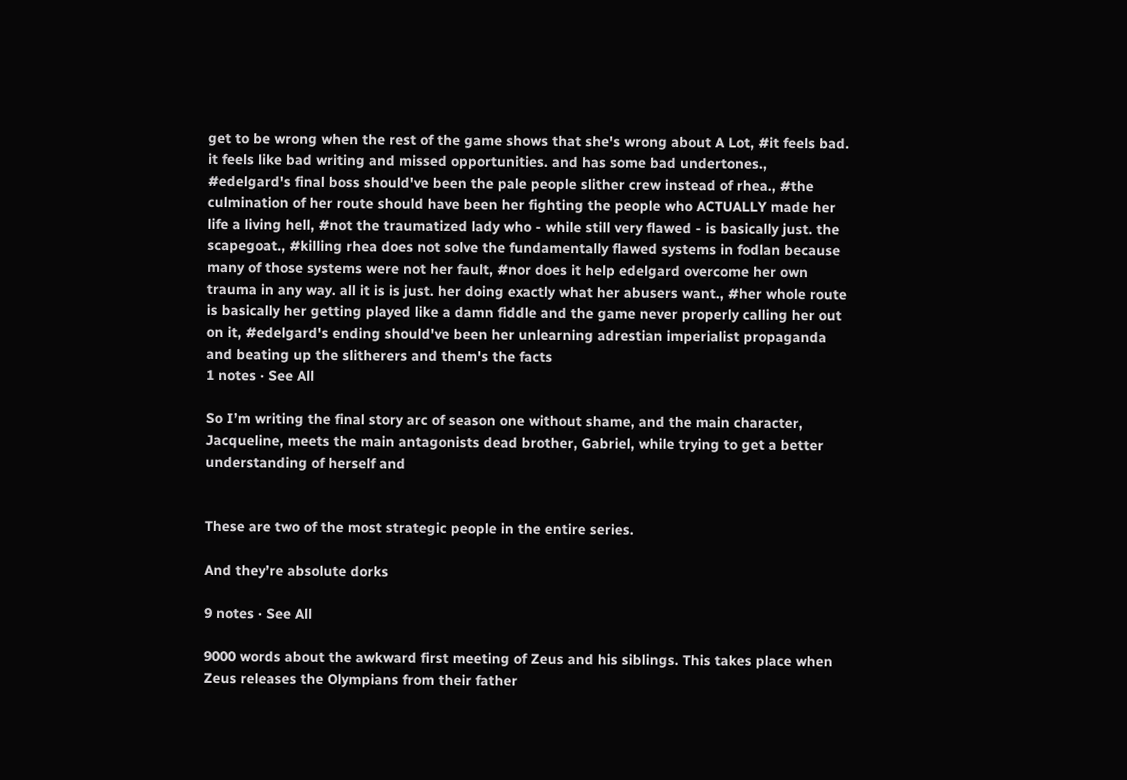get to be wrong when the rest of the game shows that she's wrong about A Lot, #it feels bad. it feels like bad writing and missed opportunities. and has some bad undertones., #edelgard's final boss should've been the pale people slither crew instead of rhea., #the culmination of her route should have been her fighting the people who ACTUALLY made her life a living hell, #not the traumatized lady who - while still very flawed - is basically just. the scapegoat., #killing rhea does not solve the fundamentally flawed systems in fodlan because many of those systems were not her fault, #nor does it help edelgard overcome her own trauma in any way. all it is is just. her doing exactly what her abusers want., #her whole route is basically her getting played like a damn fiddle and the game never properly calling her out on it, #edelgard's ending should've been her unlearning adrestian imperialist propaganda and beating up the slitherers and them's the facts
1 notes · See All

So I’m writing the final story arc of season one without shame, and the main character, Jacqueline, meets the main antagonists dead brother, Gabriel, while trying to get a better understanding of herself and


These are two of the most strategic people in the entire series.

And they’re absolute dorks

9 notes · See All

9000 words about the awkward first meeting of Zeus and his siblings. This takes place when Zeus releases the Olympians from their father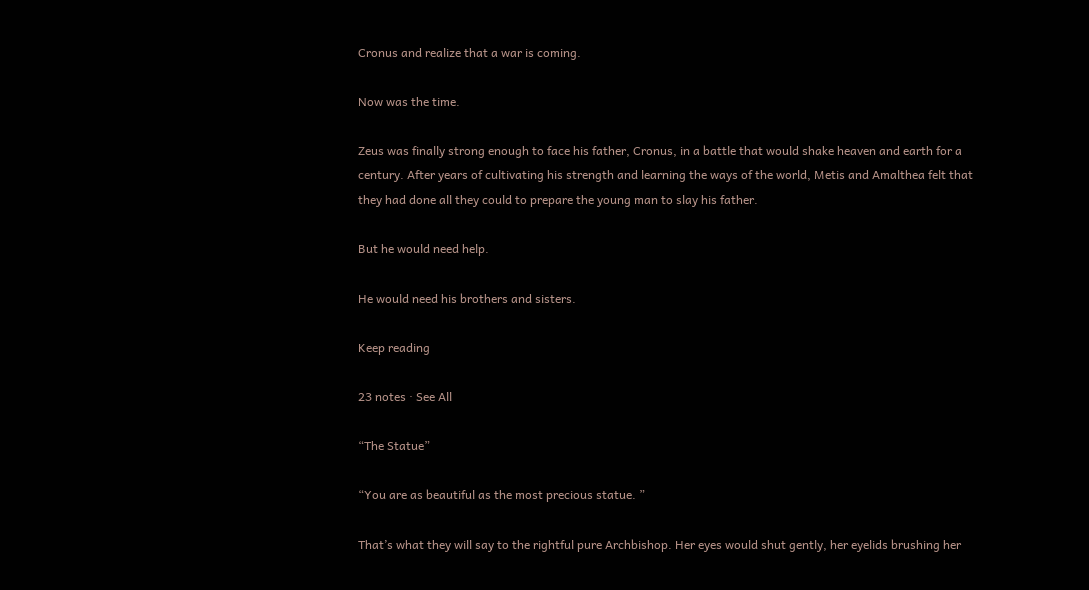Cronus and realize that a war is coming.

Now was the time.

Zeus was finally strong enough to face his father, Cronus, in a battle that would shake heaven and earth for a century. After years of cultivating his strength and learning the ways of the world, Metis and Amalthea felt that they had done all they could to prepare the young man to slay his father.

But he would need help.

He would need his brothers and sisters.

Keep reading

23 notes · See All

“The Statue”

“You are as beautiful as the most precious statue. ”

That’s what they will say to the rightful pure Archbishop. Her eyes would shut gently, her eyelids brushing her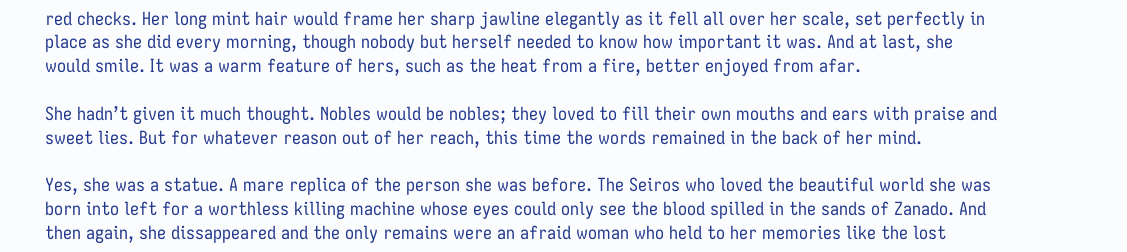red checks. Her long mint hair would frame her sharp jawline elegantly as it fell all over her scale, set perfectly in place as she did every morning, though nobody but herself needed to know how important it was. And at last, she would smile. It was a warm feature of hers, such as the heat from a fire, better enjoyed from afar.

She hadn’t given it much thought. Nobles would be nobles; they loved to fill their own mouths and ears with praise and sweet lies. But for whatever reason out of her reach, this time the words remained in the back of her mind.

Yes, she was a statue. A mare replica of the person she was before. The Seiros who loved the beautiful world she was born into left for a worthless killing machine whose eyes could only see the blood spilled in the sands of Zanado. And then again, she dissappeared and the only remains were an afraid woman who held to her memories like the lost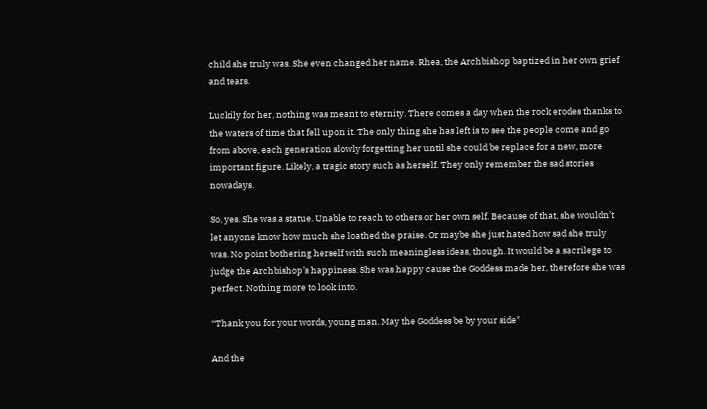child she truly was. She even changed her name. Rhea, the Archbishop baptized in her own grief and tears.

Luckily for her, nothing was meant to eternity. There comes a day when the rock erodes thanks to the waters of time that fell upon it. The only thing she has left is to see the people come and go from above, each generation slowly forgetting her until she could be replace for a new, more important figure. Likely, a tragic story such as herself. They only remember the sad stories nowadays.

So, yes. She was a statue. Unable to reach to others or her own self. Because of that, she wouldn’t let anyone know how much she loathed the praise. Or maybe she just hated how sad she truly was. No point bothering herself with such meaningless ideas, though. It would be a sacrilege to judge the Archbishop’s happiness. She was happy cause the Goddess made her, therefore she was perfect. Nothing more to look into.

“Thank you for your words, young man. May the Goddess be by your side"

And the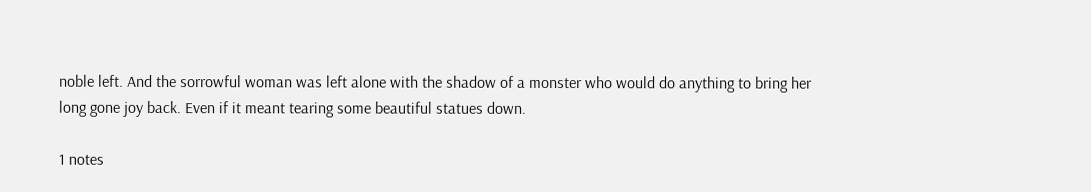noble left. And the sorrowful woman was left alone with the shadow of a monster who would do anything to bring her long gone joy back. Even if it meant tearing some beautiful statues down.

1 notes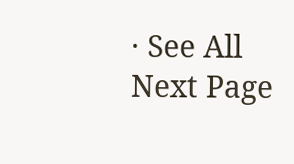· See All
Next Page